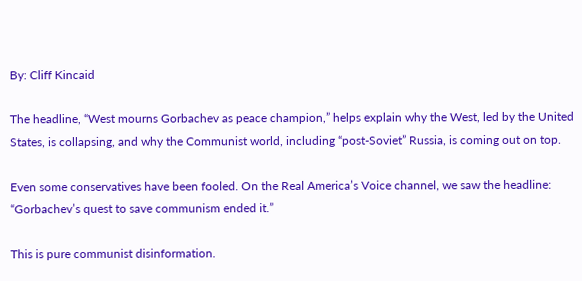By: Cliff Kincaid

The headline, “West mourns Gorbachev as peace champion,” helps explain why the West, led by the United States, is collapsing, and why the Communist world, including “post-Soviet” Russia, is coming out on top.

Even some conservatives have been fooled. On the Real America’s Voice channel, we saw the headline: “Gorbachev’s quest to save communism ended it.”

This is pure communist disinformation.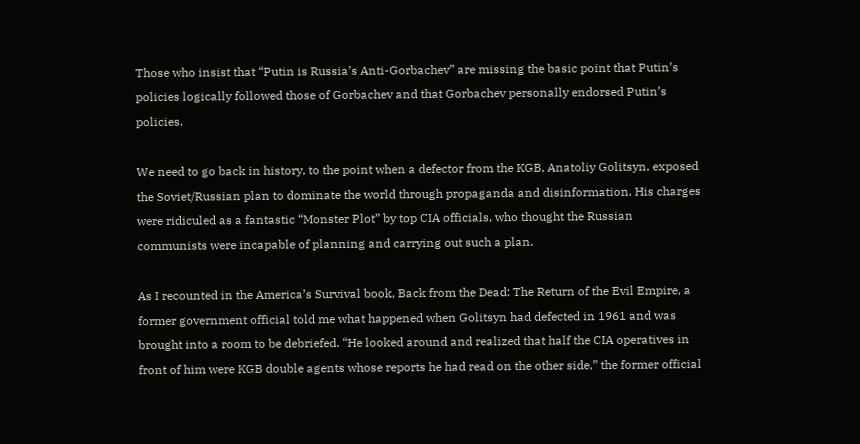Those who insist that “Putin is Russia’s Anti-Gorbachev” are missing the basic point that Putin’s policies logically followed those of Gorbachev and that Gorbachev personally endorsed Putin’s policies.

We need to go back in history, to the point when a defector from the KGB, Anatoliy Golitsyn, exposed the Soviet/Russian plan to dominate the world through propaganda and disinformation. His charges were ridiculed as a fantastic “Monster Plot” by top CIA officials, who thought the Russian communists were incapable of planning and carrying out such a plan.

As I recounted in the America’s Survival book, Back from the Dead: The Return of the Evil Empire, a former government official told me what happened when Golitsyn had defected in 1961 and was brought into a room to be debriefed. “He looked around and realized that half the CIA operatives in front of him were KGB double agents whose reports he had read on the other side,” the former official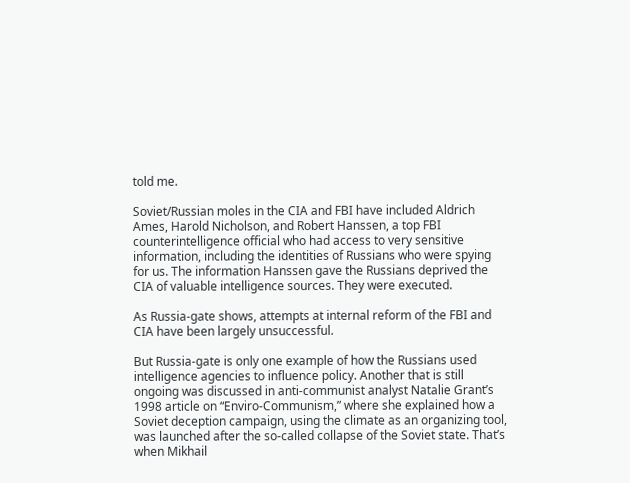told me.

Soviet/Russian moles in the CIA and FBI have included Aldrich Ames, Harold Nicholson, and Robert Hanssen, a top FBI counterintelligence official who had access to very sensitive information, including the identities of Russians who were spying for us. The information Hanssen gave the Russians deprived the CIA of valuable intelligence sources. They were executed.

As Russia-gate shows, attempts at internal reform of the FBI and CIA have been largely unsuccessful.

But Russia-gate is only one example of how the Russians used intelligence agencies to influence policy. Another that is still ongoing was discussed in anti-communist analyst Natalie Grant’s 1998 article on “Enviro-Communism,” where she explained how a Soviet deception campaign, using the climate as an organizing tool, was launched after the so-called collapse of the Soviet state. That’s when Mikhail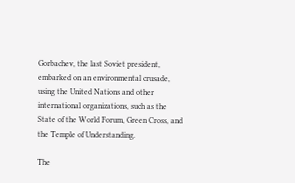Gorbachev, the last Soviet president, embarked on an environmental crusade, using the United Nations and other international organizations, such as the State of the World Forum, Green Cross, and the Temple of Understanding.

The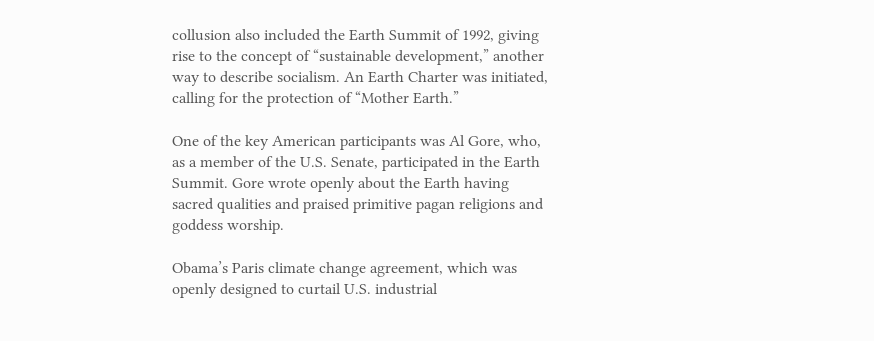collusion also included the Earth Summit of 1992, giving rise to the concept of “sustainable development,” another way to describe socialism. An Earth Charter was initiated, calling for the protection of “Mother Earth.”

One of the key American participants was Al Gore, who, as a member of the U.S. Senate, participated in the Earth Summit. Gore wrote openly about the Earth having sacred qualities and praised primitive pagan religions and goddess worship.

Obama’s Paris climate change agreement, which was openly designed to curtail U.S. industrial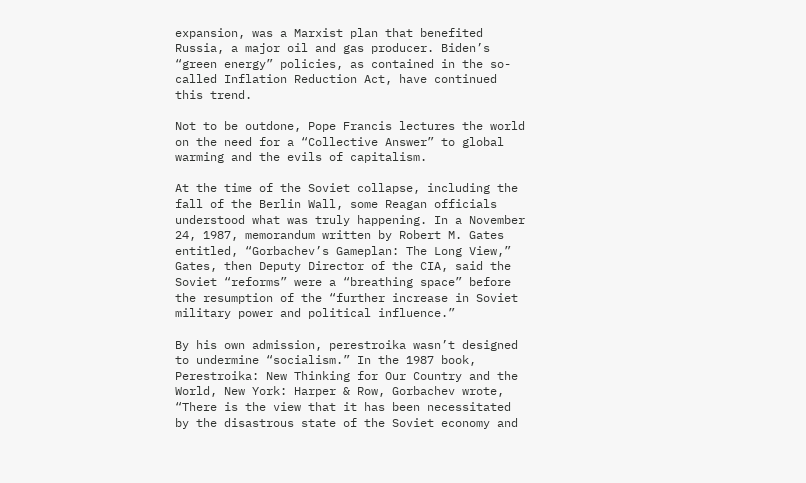expansion, was a Marxist plan that benefited Russia, a major oil and gas producer. Biden’s “green energy” policies, as contained in the so-called Inflation Reduction Act, have continued this trend.

Not to be outdone, Pope Francis lectures the world on the need for a “Collective Answer” to global warming and the evils of capitalism.

At the time of the Soviet collapse, including the fall of the Berlin Wall, some Reagan officials understood what was truly happening. In a November 24, 1987, memorandum written by Robert M. Gates entitled, “Gorbachev’s Gameplan: The Long View,” Gates, then Deputy Director of the CIA, said the Soviet “reforms” were a “breathing space” before the resumption of the “further increase in Soviet military power and political influence.”

By his own admission, perestroika wasn’t designed to undermine “socialism.” In the 1987 book, Perestroika: New Thinking for Our Country and the World, New York: Harper & Row, Gorbachev wrote, “There is the view that it has been necessitated by the disastrous state of the Soviet economy and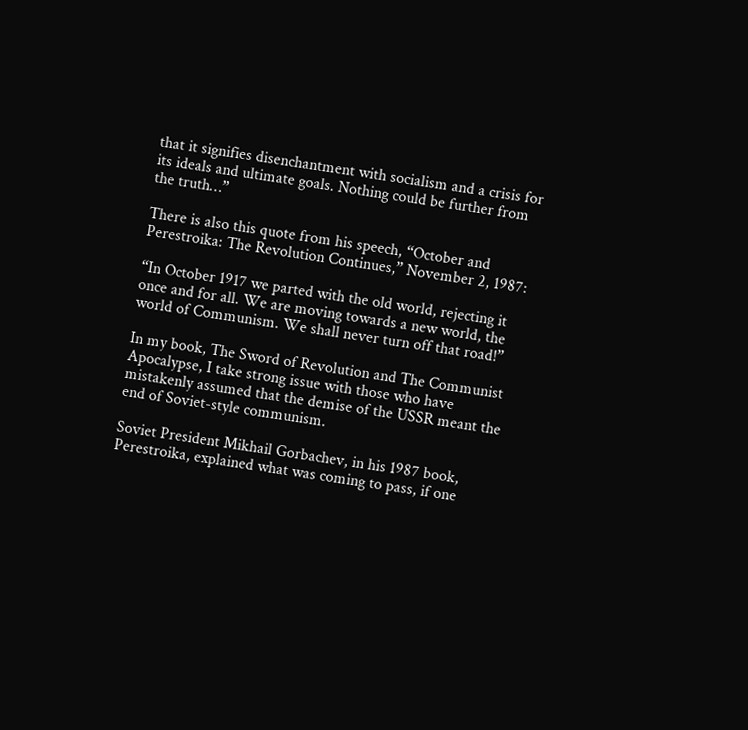that it signifies disenchantment with socialism and a crisis for its ideals and ultimate goals. Nothing could be further from the truth…”

There is also this quote from his speech, “October and Perestroika: The Revolution Continues,” November 2, 1987:

“In October 1917 we parted with the old world, rejecting it once and for all. We are moving towards a new world, the world of Communism. We shall never turn off that road!”

In my book, The Sword of Revolution and The Communist Apocalypse, I take strong issue with those who have mistakenly assumed that the demise of the USSR meant the end of Soviet-style communism.

Soviet President Mikhail Gorbachev, in his 1987 book, Perestroika, explained what was coming to pass, if one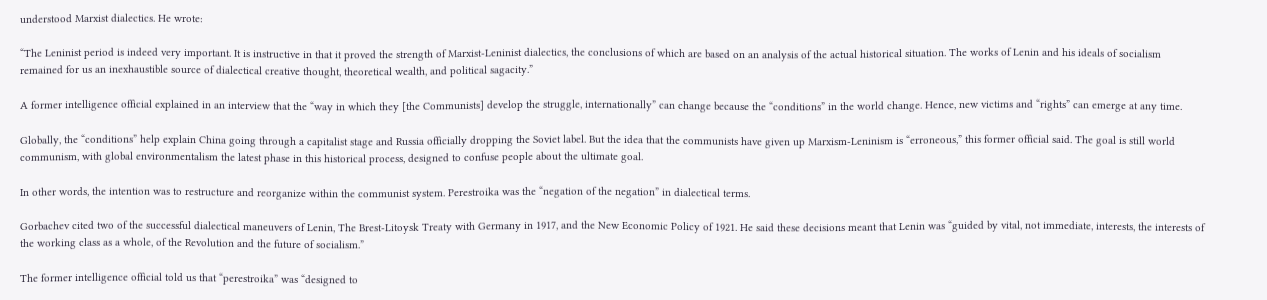understood Marxist dialectics. He wrote:

“The Leninist period is indeed very important. It is instructive in that it proved the strength of Marxist-Leninist dialectics, the conclusions of which are based on an analysis of the actual historical situation. The works of Lenin and his ideals of socialism remained for us an inexhaustible source of dialectical creative thought, theoretical wealth, and political sagacity.”

A former intelligence official explained in an interview that the “way in which they [the Communists] develop the struggle, internationally” can change because the “conditions” in the world change. Hence, new victims and “rights” can emerge at any time.

Globally, the “conditions” help explain China going through a capitalist stage and Russia officially dropping the Soviet label. But the idea that the communists have given up Marxism-Leninism is “erroneous,” this former official said. The goal is still world communism, with global environmentalism the latest phase in this historical process, designed to confuse people about the ultimate goal.

In other words, the intention was to restructure and reorganize within the communist system. Perestroika was the “negation of the negation” in dialectical terms.

Gorbachev cited two of the successful dialectical maneuvers of Lenin, The Brest-Litoysk Treaty with Germany in 1917, and the New Economic Policy of 1921. He said these decisions meant that Lenin was “guided by vital, not immediate, interests, the interests of the working class as a whole, of the Revolution and the future of socialism.”

The former intelligence official told us that “perestroika” was “designed to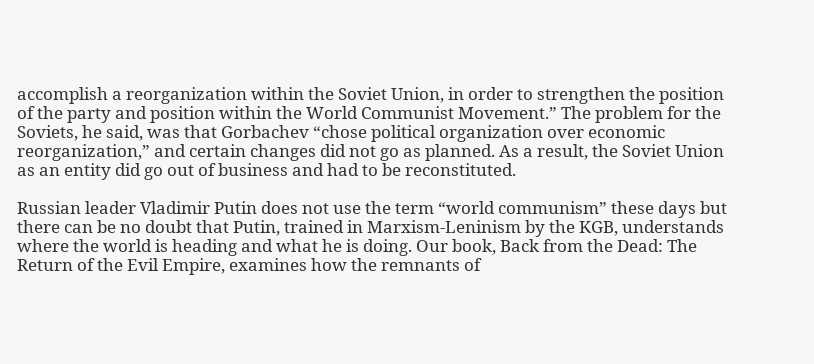accomplish a reorganization within the Soviet Union, in order to strengthen the position of the party and position within the World Communist Movement.” The problem for the Soviets, he said, was that Gorbachev “chose political organization over economic reorganization,” and certain changes did not go as planned. As a result, the Soviet Union as an entity did go out of business and had to be reconstituted.

Russian leader Vladimir Putin does not use the term “world communism” these days but there can be no doubt that Putin, trained in Marxism-Leninism by the KGB, understands where the world is heading and what he is doing. Our book, Back from the Dead: The Return of the Evil Empire, examines how the remnants of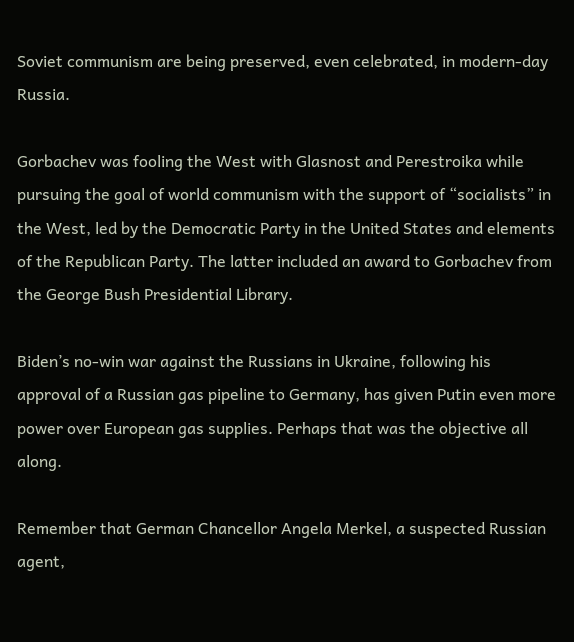Soviet communism are being preserved, even celebrated, in modern-day Russia.

Gorbachev was fooling the West with Glasnost and Perestroika while pursuing the goal of world communism with the support of “socialists” in the West, led by the Democratic Party in the United States and elements of the Republican Party. The latter included an award to Gorbachev from the George Bush Presidential Library.

Biden’s no-win war against the Russians in Ukraine, following his approval of a Russian gas pipeline to Germany, has given Putin even more power over European gas supplies. Perhaps that was the objective all along.

Remember that German Chancellor Angela Merkel, a suspected Russian agent,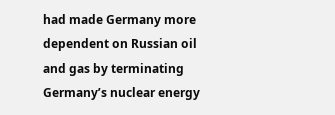had made Germany more dependent on Russian oil and gas by terminating Germany’s nuclear energy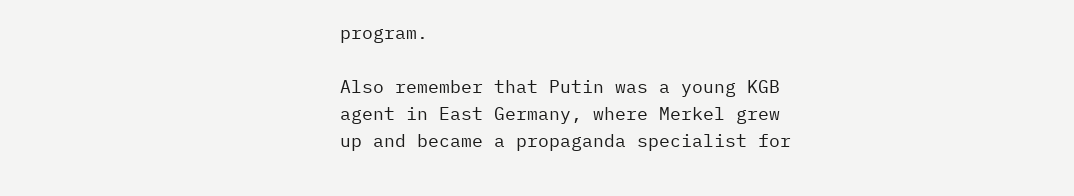program.

Also remember that Putin was a young KGB agent in East Germany, where Merkel grew up and became a propaganda specialist for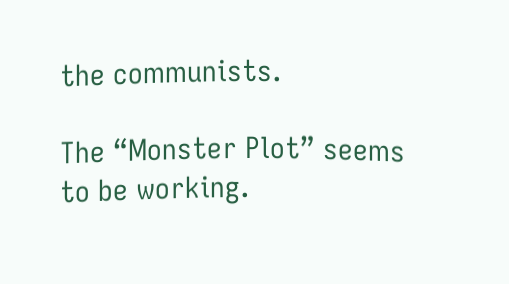the communists.

The “Monster Plot” seems to be working.